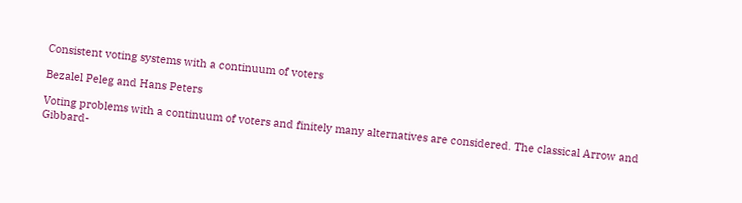Consistent voting systems with a continuum of voters

Bezalel Peleg and Hans Peters

Voting problems with a continuum of voters and finitely many alternatives are considered. The classical Arrow and Gibbard-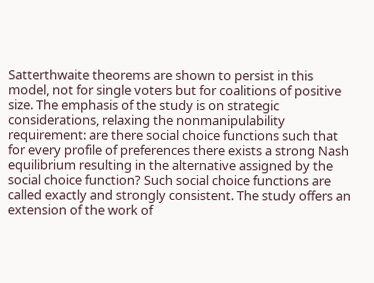Satterthwaite theorems are shown to persist in this model, not for single voters but for coalitions of positive size. The emphasis of the study is on strategic considerations, relaxing the nonmanipulability requirement: are there social choice functions such that for every profile of preferences there exists a strong Nash equilibrium resulting in the alternative assigned by the social choice function? Such social choice functions are called exactly and strongly consistent. The study offers an extension of the work of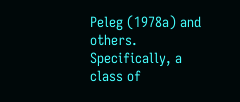Peleg (1978a) and others. Specifically, a class of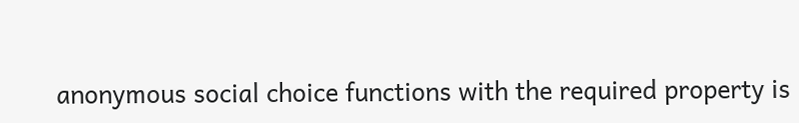anonymous social choice functions with the required property is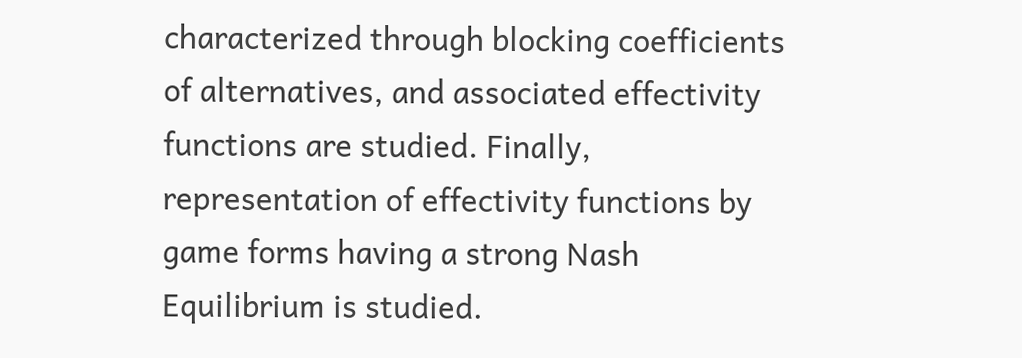characterized through blocking coefficients of alternatives, and associated effectivity functions are studied. Finally, representation of effectivity functions by game forms having a strong Nash Equilibrium is studied.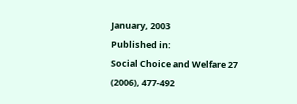January, 2003
Published in:
Social Choice and Welfare 27 (2006), 477-492